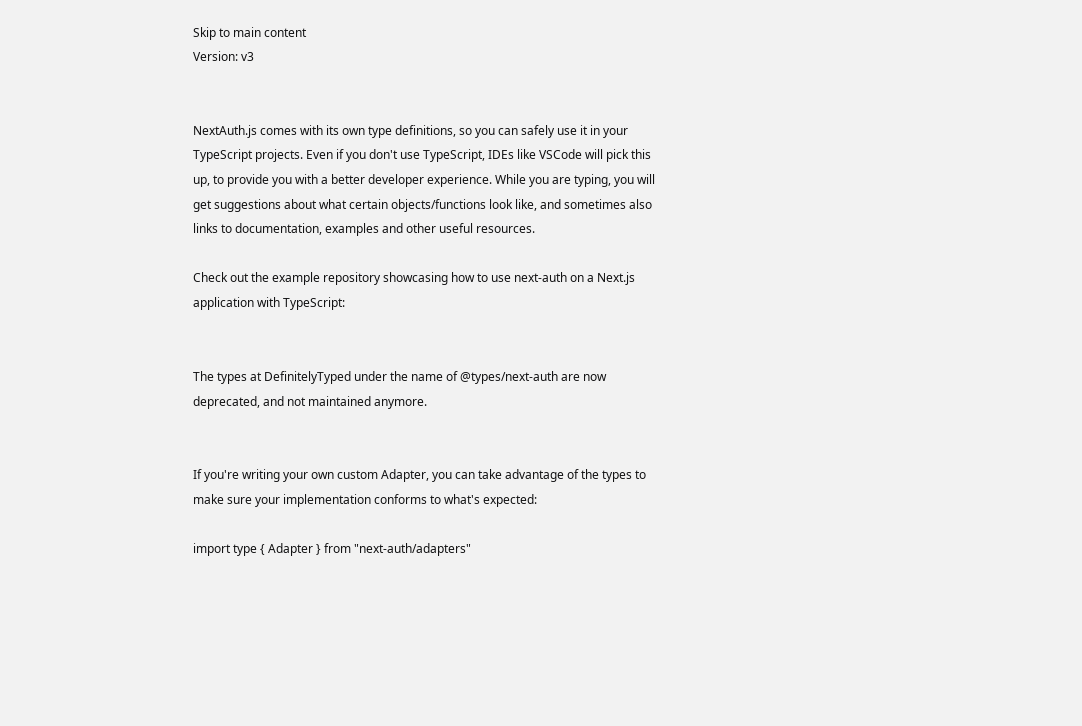Skip to main content
Version: v3


NextAuth.js comes with its own type definitions, so you can safely use it in your TypeScript projects. Even if you don't use TypeScript, IDEs like VSCode will pick this up, to provide you with a better developer experience. While you are typing, you will get suggestions about what certain objects/functions look like, and sometimes also links to documentation, examples and other useful resources.

Check out the example repository showcasing how to use next-auth on a Next.js application with TypeScript:


The types at DefinitelyTyped under the name of @types/next-auth are now deprecated, and not maintained anymore.


If you're writing your own custom Adapter, you can take advantage of the types to make sure your implementation conforms to what's expected:

import type { Adapter } from "next-auth/adapters"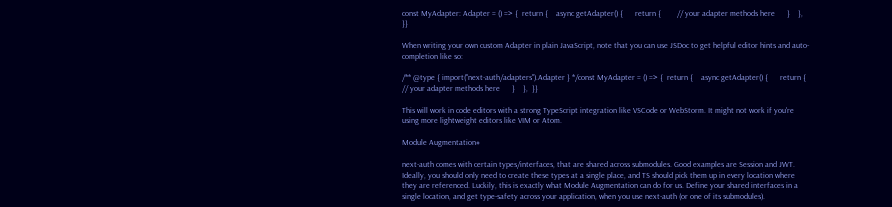const MyAdapter: Adapter = () => {  return {    async getAdapter() {      return {        // your adapter methods here      }    },  }}

When writing your own custom Adapter in plain JavaScript, note that you can use JSDoc to get helpful editor hints and auto-completion like so:

/** @type { import("next-auth/adapters").Adapter } */const MyAdapter = () => {  return {    async getAdapter() {      return {        // your adapter methods here      }    },  }}

This will work in code editors with a strong TypeScript integration like VSCode or WebStorm. It might not work if you're using more lightweight editors like VIM or Atom.

Module Augmentation#

next-auth comes with certain types/interfaces, that are shared across submodules. Good examples are Session and JWT. Ideally, you should only need to create these types at a single place, and TS should pick them up in every location where they are referenced. Luckily, this is exactly what Module Augmentation can do for us. Define your shared interfaces in a single location, and get type-safety across your application, when you use next-auth (or one of its submodules).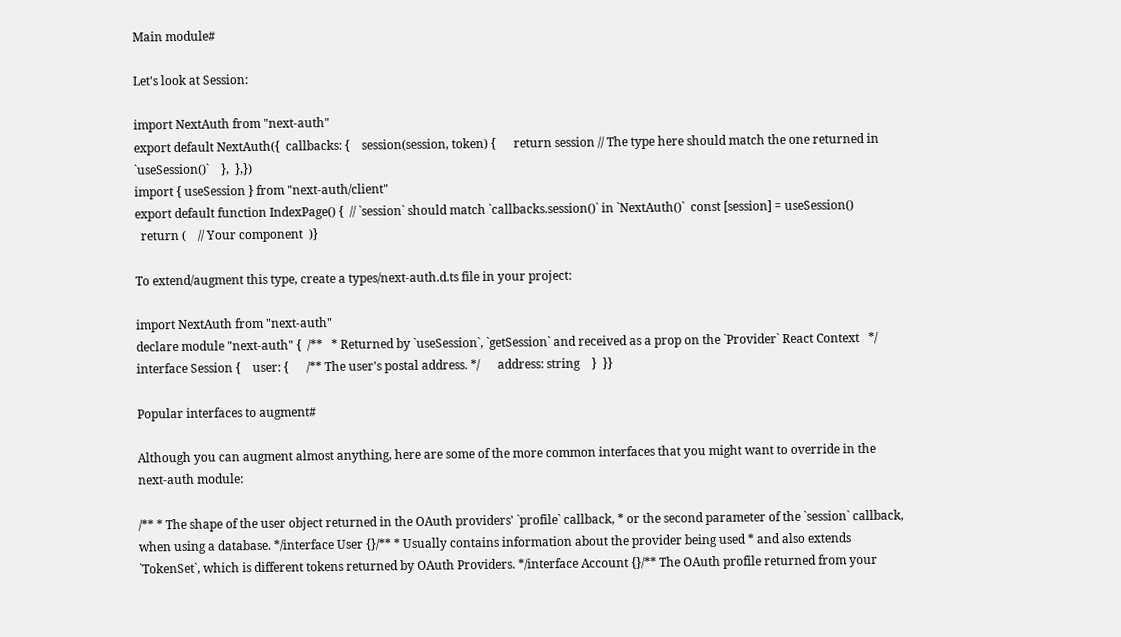Main module#

Let's look at Session:

import NextAuth from "next-auth"
export default NextAuth({  callbacks: {    session(session, token) {      return session // The type here should match the one returned in `useSession()`    },  },})
import { useSession } from "next-auth/client"
export default function IndexPage() {  // `session` should match `callbacks.session()` in `NextAuth()`  const [session] = useSession()
  return (    // Your component  )}

To extend/augment this type, create a types/next-auth.d.ts file in your project:

import NextAuth from "next-auth"
declare module "next-auth" {  /**   * Returned by `useSession`, `getSession` and received as a prop on the `Provider` React Context   */  interface Session {    user: {      /** The user's postal address. */      address: string    }  }}

Popular interfaces to augment#

Although you can augment almost anything, here are some of the more common interfaces that you might want to override in the next-auth module:

/** * The shape of the user object returned in the OAuth providers' `profile` callback, * or the second parameter of the `session` callback, when using a database. */interface User {}/** * Usually contains information about the provider being used * and also extends `TokenSet`, which is different tokens returned by OAuth Providers. */interface Account {}/** The OAuth profile returned from your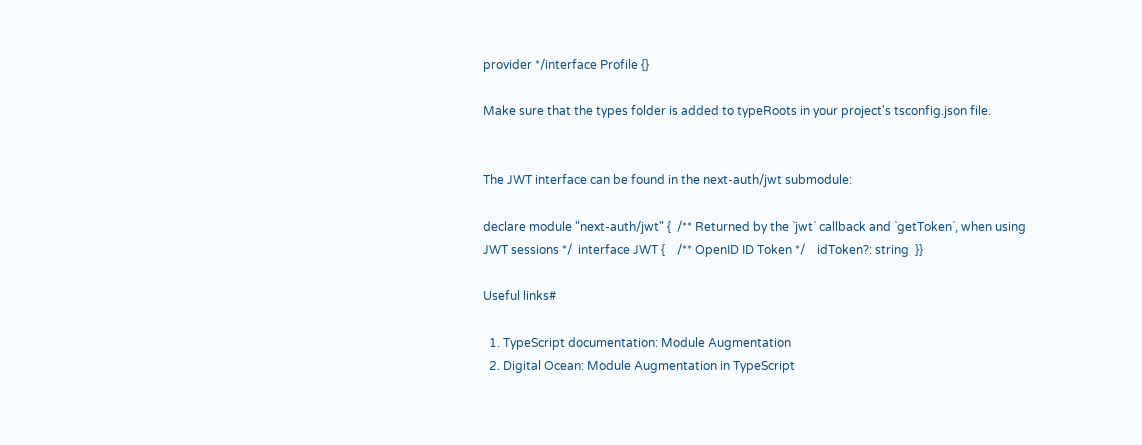provider */interface Profile {}

Make sure that the types folder is added to typeRoots in your project's tsconfig.json file.


The JWT interface can be found in the next-auth/jwt submodule:

declare module "next-auth/jwt" {  /** Returned by the `jwt` callback and `getToken`, when using JWT sessions */  interface JWT {    /** OpenID ID Token */    idToken?: string  }}

Useful links#

  1. TypeScript documentation: Module Augmentation
  2. Digital Ocean: Module Augmentation in TypeScript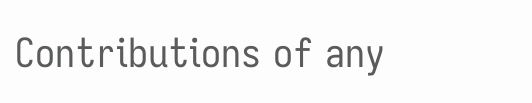Contributions of any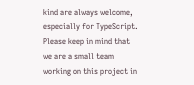kind are always welcome, especially for TypeScript. Please keep in mind that we are a small team working on this project in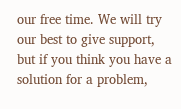our free time. We will try our best to give support, but if you think you have a solution for a problem,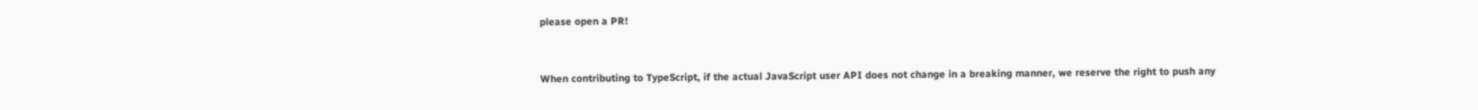please open a PR!


When contributing to TypeScript, if the actual JavaScript user API does not change in a breaking manner, we reserve the right to push any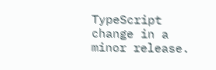TypeScript change in a minor release.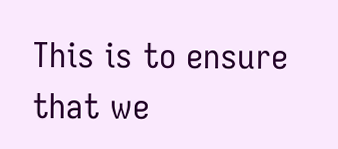This is to ensure that we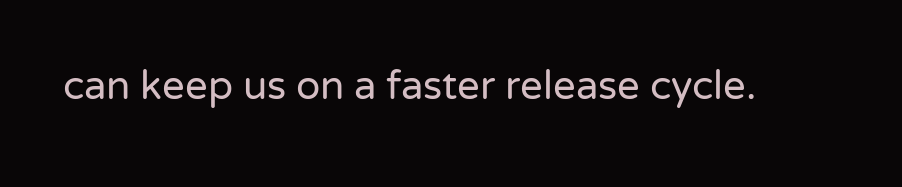can keep us on a faster release cycle.